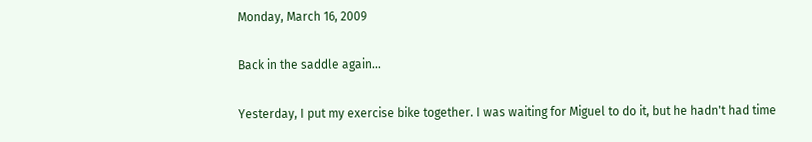Monday, March 16, 2009

Back in the saddle again...

Yesterday, I put my exercise bike together. I was waiting for Miguel to do it, but he hadn't had time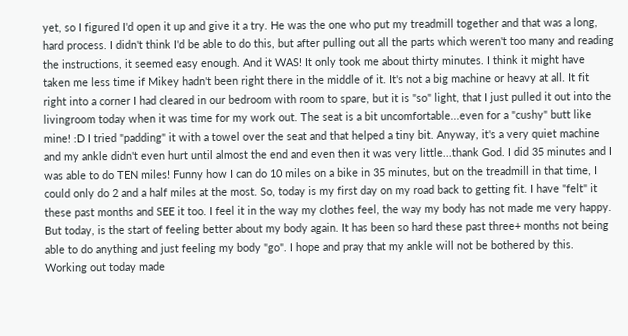yet, so I figured I'd open it up and give it a try. He was the one who put my treadmill together and that was a long, hard process. I didn't think I'd be able to do this, but after pulling out all the parts which weren't too many and reading the instructions, it seemed easy enough. And it WAS! It only took me about thirty minutes. I think it might have taken me less time if Mikey hadn't been right there in the middle of it. It's not a big machine or heavy at all. It fit right into a corner I had cleared in our bedroom with room to spare, but it is "so" light, that I just pulled it out into the livingroom today when it was time for my work out. The seat is a bit uncomfortable...even for a "cushy" butt like mine! :D I tried "padding" it with a towel over the seat and that helped a tiny bit. Anyway, it's a very quiet machine and my ankle didn't even hurt until almost the end and even then it was very little...thank God. I did 35 minutes and I was able to do TEN miles! Funny how I can do 10 miles on a bike in 35 minutes, but on the treadmill in that time, I could only do 2 and a half miles at the most. So, today is my first day on my road back to getting fit. I have "felt" it these past months and SEE it too. I feel it in the way my clothes feel, the way my body has not made me very happy. But today, is the start of feeling better about my body again. It has been so hard these past three+ months not being able to do anything and just feeling my body "go". I hope and pray that my ankle will not be bothered by this. Working out today made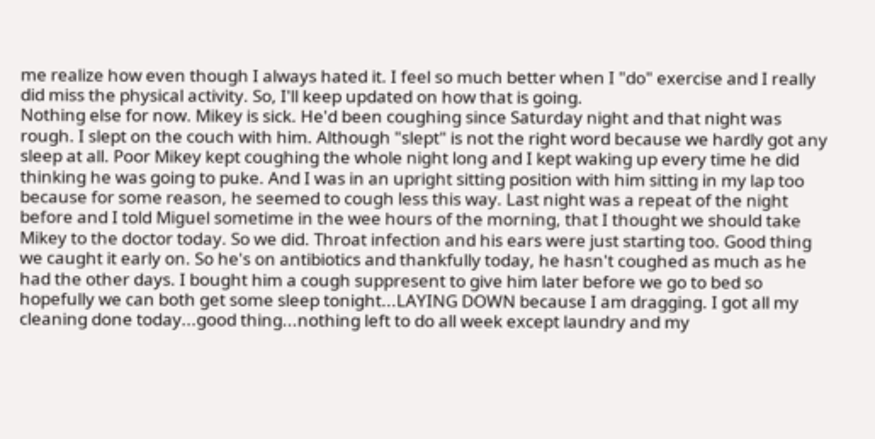me realize how even though I always hated it. I feel so much better when I "do" exercise and I really did miss the physical activity. So, I'll keep updated on how that is going.
Nothing else for now. Mikey is sick. He'd been coughing since Saturday night and that night was rough. I slept on the couch with him. Although "slept" is not the right word because we hardly got any sleep at all. Poor Mikey kept coughing the whole night long and I kept waking up every time he did thinking he was going to puke. And I was in an upright sitting position with him sitting in my lap too because for some reason, he seemed to cough less this way. Last night was a repeat of the night before and I told Miguel sometime in the wee hours of the morning, that I thought we should take Mikey to the doctor today. So we did. Throat infection and his ears were just starting too. Good thing we caught it early on. So he's on antibiotics and thankfully today, he hasn't coughed as much as he had the other days. I bought him a cough suppresent to give him later before we go to bed so hopefully we can both get some sleep tonight...LAYING DOWN because I am dragging. I got all my cleaning done today...good thing...nothing left to do all week except laundry and my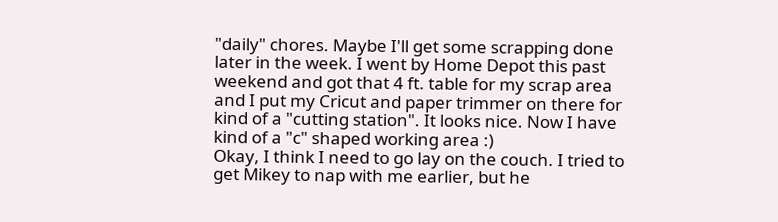"daily" chores. Maybe I'll get some scrapping done later in the week. I went by Home Depot this past weekend and got that 4 ft. table for my scrap area and I put my Cricut and paper trimmer on there for kind of a "cutting station". It looks nice. Now I have kind of a "c" shaped working area :)
Okay, I think I need to go lay on the couch. I tried to get Mikey to nap with me earlier, but he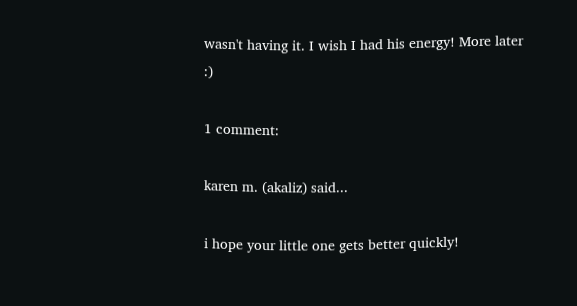wasn't having it. I wish I had his energy! More later :)

1 comment:

karen m. (akaliz) said...

i hope your little one gets better quickly!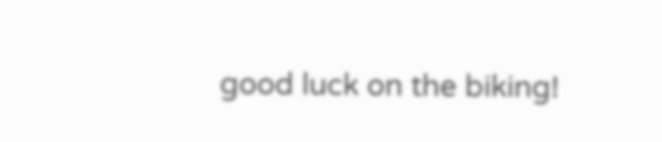good luck on the biking!